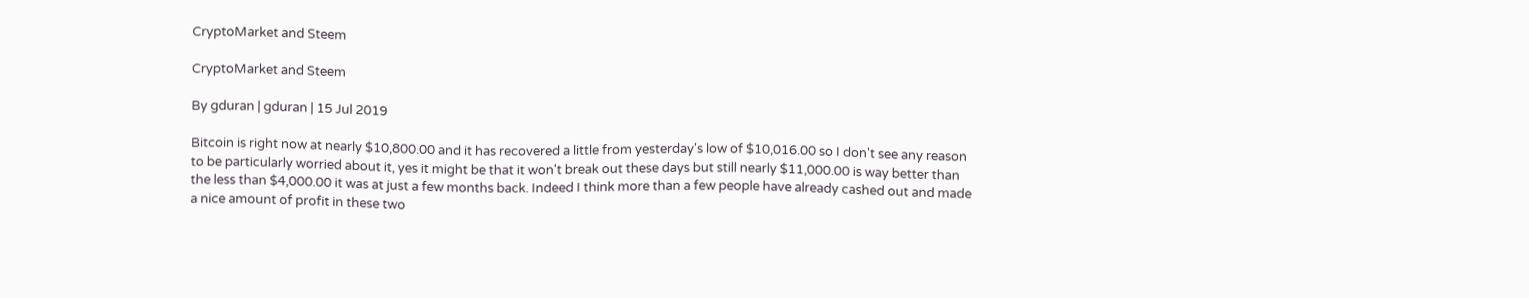CryptoMarket and Steem

CryptoMarket and Steem

By gduran | gduran | 15 Jul 2019

Bitcoin is right now at nearly $10,800.00 and it has recovered a little from yesterday's low of $10,016.00 so I don't see any reason to be particularly worried about it, yes it might be that it won't break out these days but still nearly $11,000.00 is way better than the less than $4,000.00 it was at just a few months back. Indeed I think more than a few people have already cashed out and made a nice amount of profit in these two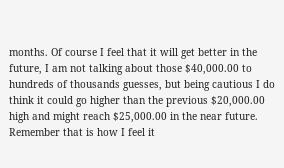months. Of course I feel that it will get better in the future, I am not talking about those $40,000.00 to hundreds of thousands guesses, but being cautious I do think it could go higher than the previous $20,000.00 high and might reach $25,000.00 in the near future. Remember that is how I feel it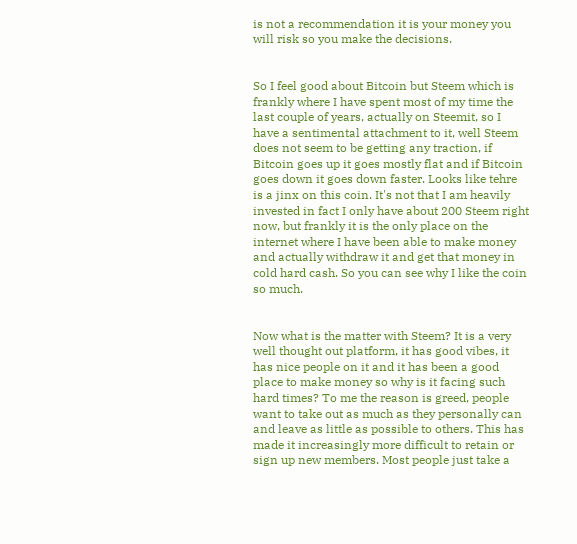is not a recommendation it is your money you will risk so you make the decisions.


So I feel good about Bitcoin but Steem which is frankly where I have spent most of my time the last couple of years, actually on Steemit, so I have a sentimental attachment to it, well Steem does not seem to be getting any traction, if Bitcoin goes up it goes mostly flat and if Bitcoin goes down it goes down faster. Looks like tehre is a jinx on this coin. It's not that I am heavily invested in fact I only have about 200 Steem right now, but frankly it is the only place on the internet where I have been able to make money and actually withdraw it and get that money in cold hard cash. So you can see why I like the coin so much.


Now what is the matter with Steem? It is a very well thought out platform, it has good vibes, it has nice people on it and it has been a good place to make money so why is it facing such hard times? To me the reason is greed, people want to take out as much as they personally can and leave as little as possible to others. This has made it increasingly more difficult to retain or sign up new members. Most people just take a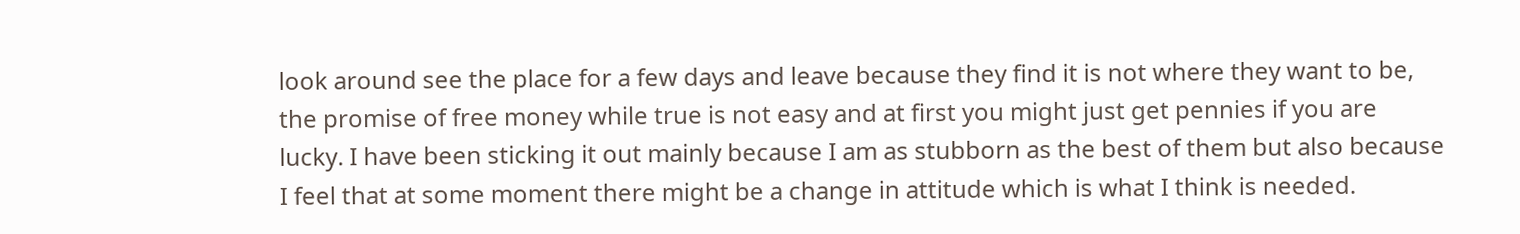look around see the place for a few days and leave because they find it is not where they want to be, the promise of free money while true is not easy and at first you might just get pennies if you are lucky. I have been sticking it out mainly because I am as stubborn as the best of them but also because I feel that at some moment there might be a change in attitude which is what I think is needed.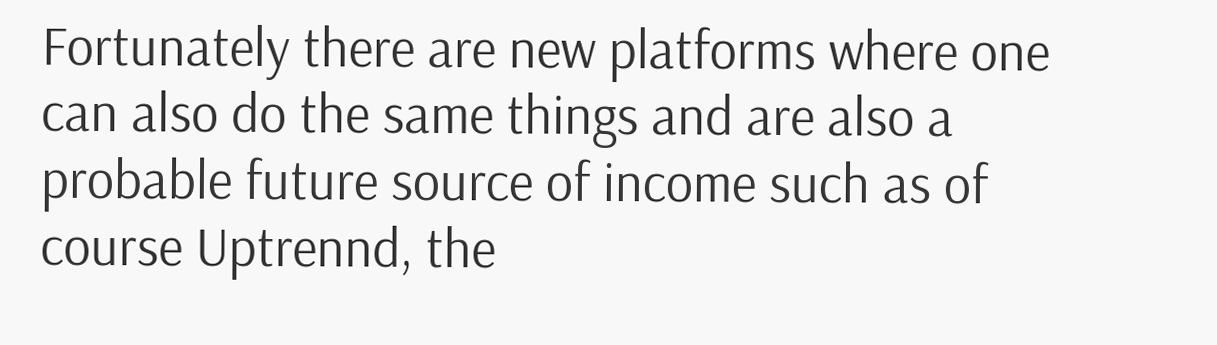Fortunately there are new platforms where one can also do the same things and are also a probable future source of income such as of course Uptrennd, the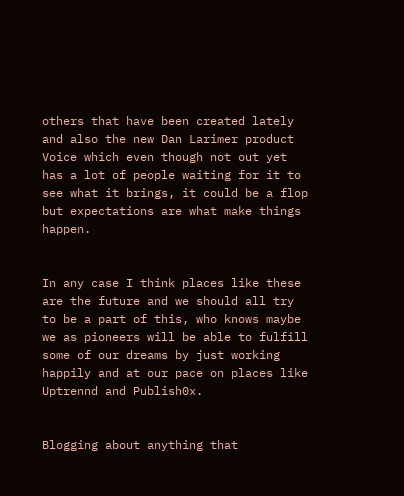others that have been created lately and also the new Dan Larimer product Voice which even though not out yet has a lot of people waiting for it to see what it brings, it could be a flop but expectations are what make things happen.


In any case I think places like these are the future and we should all try to be a part of this, who knows maybe we as pioneers will be able to fulfill some of our dreams by just working happily and at our pace on places like Uptrennd and Publish0x.


Blogging about anything that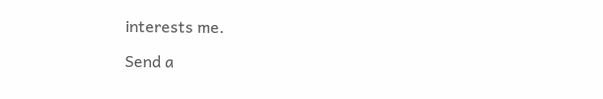interests me.

Send a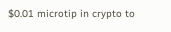$0.01 microtip in crypto to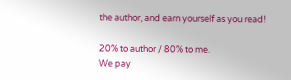the author, and earn yourself as you read!

20% to author / 80% to me.
We pay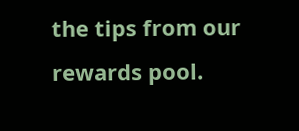the tips from our rewards pool.